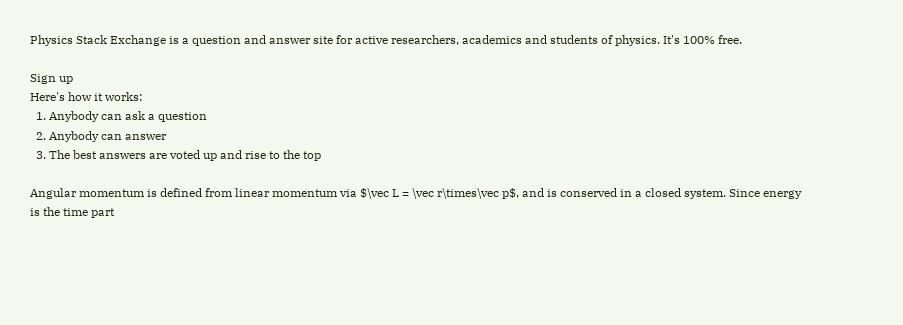Physics Stack Exchange is a question and answer site for active researchers, academics and students of physics. It's 100% free.

Sign up
Here's how it works:
  1. Anybody can ask a question
  2. Anybody can answer
  3. The best answers are voted up and rise to the top

Angular momentum is defined from linear momentum via $\vec L = \vec r\times\vec p$, and is conserved in a closed system. Since energy is the time part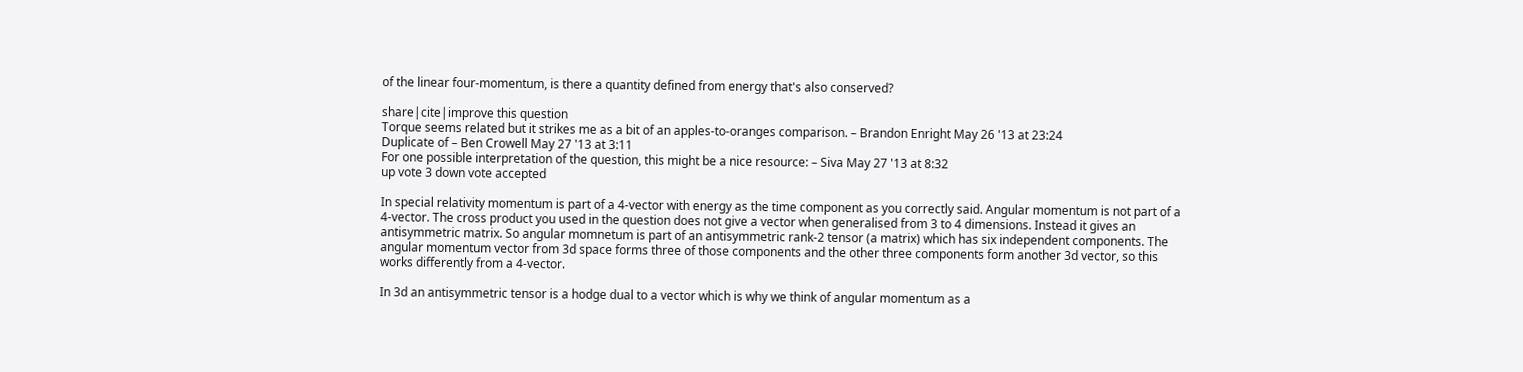of the linear four-momentum, is there a quantity defined from energy that's also conserved?

share|cite|improve this question
Torque seems related but it strikes me as a bit of an apples-to-oranges comparison. – Brandon Enright May 26 '13 at 23:24
Duplicate of – Ben Crowell May 27 '13 at 3:11
For one possible interpretation of the question, this might be a nice resource: – Siva May 27 '13 at 8:32
up vote 3 down vote accepted

In special relativity momentum is part of a 4-vector with energy as the time component as you correctly said. Angular momentum is not part of a 4-vector. The cross product you used in the question does not give a vector when generalised from 3 to 4 dimensions. Instead it gives an antisymmetric matrix. So angular momnetum is part of an antisymmetric rank-2 tensor (a matrix) which has six independent components. The angular momentum vector from 3d space forms three of those components and the other three components form another 3d vector, so this works differently from a 4-vector.

In 3d an antisymmetric tensor is a hodge dual to a vector which is why we think of angular momentum as a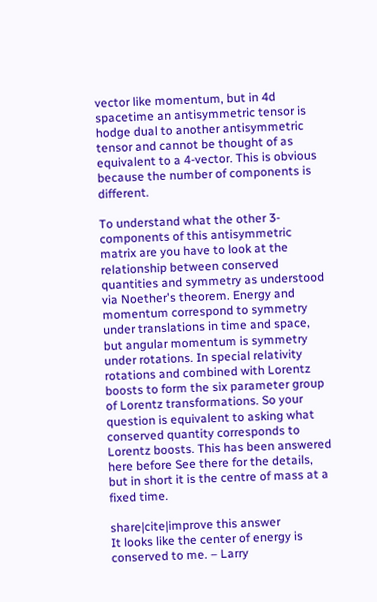vector like momentum, but in 4d spacetime an antisymmetric tensor is hodge dual to another antisymmetric tensor and cannot be thought of as equivalent to a 4-vector. This is obvious because the number of components is different.

To understand what the other 3-components of this antisymmetric matrix are you have to look at the relationship between conserved quantities and symmetry as understood via Noether's theorem. Energy and momentum correspond to symmetry under translations in time and space, but angular momentum is symmetry under rotations. In special relativity rotations and combined with Lorentz boosts to form the six parameter group of Lorentz transformations. So your question is equivalent to asking what conserved quantity corresponds to Lorentz boosts. This has been answered here before See there for the details, but in short it is the centre of mass at a fixed time.

share|cite|improve this answer
It looks like the center of energy is conserved to me. – Larry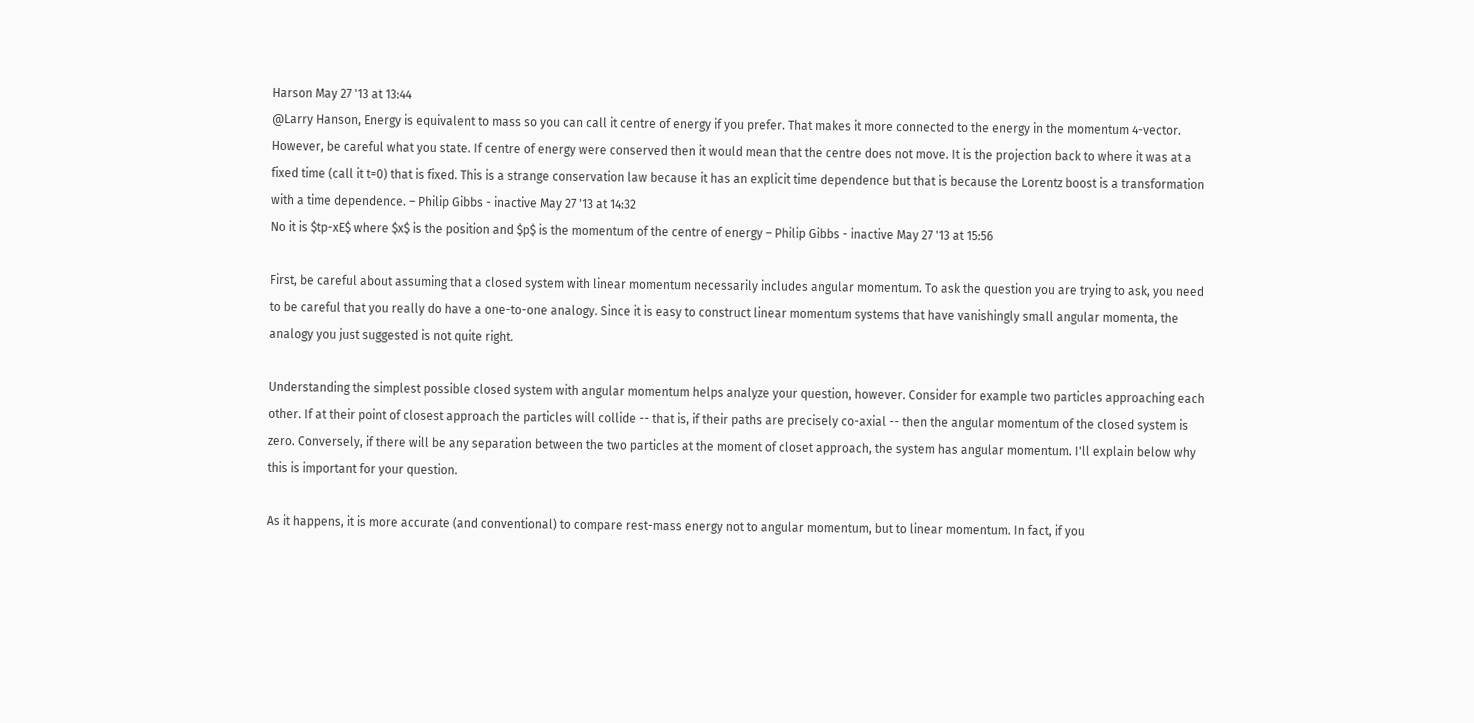Harson May 27 '13 at 13:44
@Larry Hanson, Energy is equivalent to mass so you can call it centre of energy if you prefer. That makes it more connected to the energy in the momentum 4-vector. However, be careful what you state. If centre of energy were conserved then it would mean that the centre does not move. It is the projection back to where it was at a fixed time (call it t=0) that is fixed. This is a strange conservation law because it has an explicit time dependence but that is because the Lorentz boost is a transformation with a time dependence. – Philip Gibbs - inactive May 27 '13 at 14:32
No it is $tp-xE$ where $x$ is the position and $p$ is the momentum of the centre of energy – Philip Gibbs - inactive May 27 '13 at 15:56

First, be careful about assuming that a closed system with linear momentum necessarily includes angular momentum. To ask the question you are trying to ask, you need to be careful that you really do have a one-to-one analogy. Since it is easy to construct linear momentum systems that have vanishingly small angular momenta, the analogy you just suggested is not quite right.

Understanding the simplest possible closed system with angular momentum helps analyze your question, however. Consider for example two particles approaching each other. If at their point of closest approach the particles will collide -- that is, if their paths are precisely co-axial -- then the angular momentum of the closed system is zero. Conversely, if there will be any separation between the two particles at the moment of closet approach, the system has angular momentum. I'll explain below why this is important for your question.

As it happens, it is more accurate (and conventional) to compare rest-mass energy not to angular momentum, but to linear momentum. In fact, if you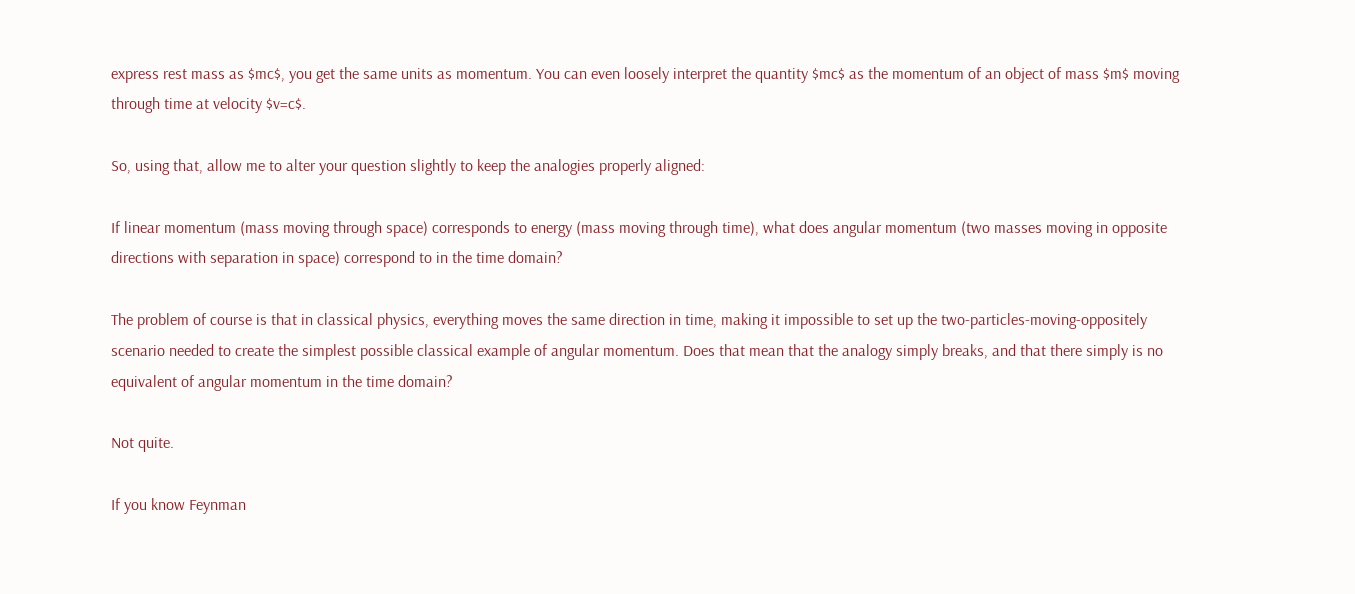express rest mass as $mc$, you get the same units as momentum. You can even loosely interpret the quantity $mc$ as the momentum of an object of mass $m$ moving through time at velocity $v=c$.

So, using that, allow me to alter your question slightly to keep the analogies properly aligned:

If linear momentum (mass moving through space) corresponds to energy (mass moving through time), what does angular momentum (two masses moving in opposite directions with separation in space) correspond to in the time domain?

The problem of course is that in classical physics, everything moves the same direction in time, making it impossible to set up the two-particles-moving-oppositely scenario needed to create the simplest possible classical example of angular momentum. Does that mean that the analogy simply breaks, and that there simply is no equivalent of angular momentum in the time domain?

Not quite.

If you know Feynman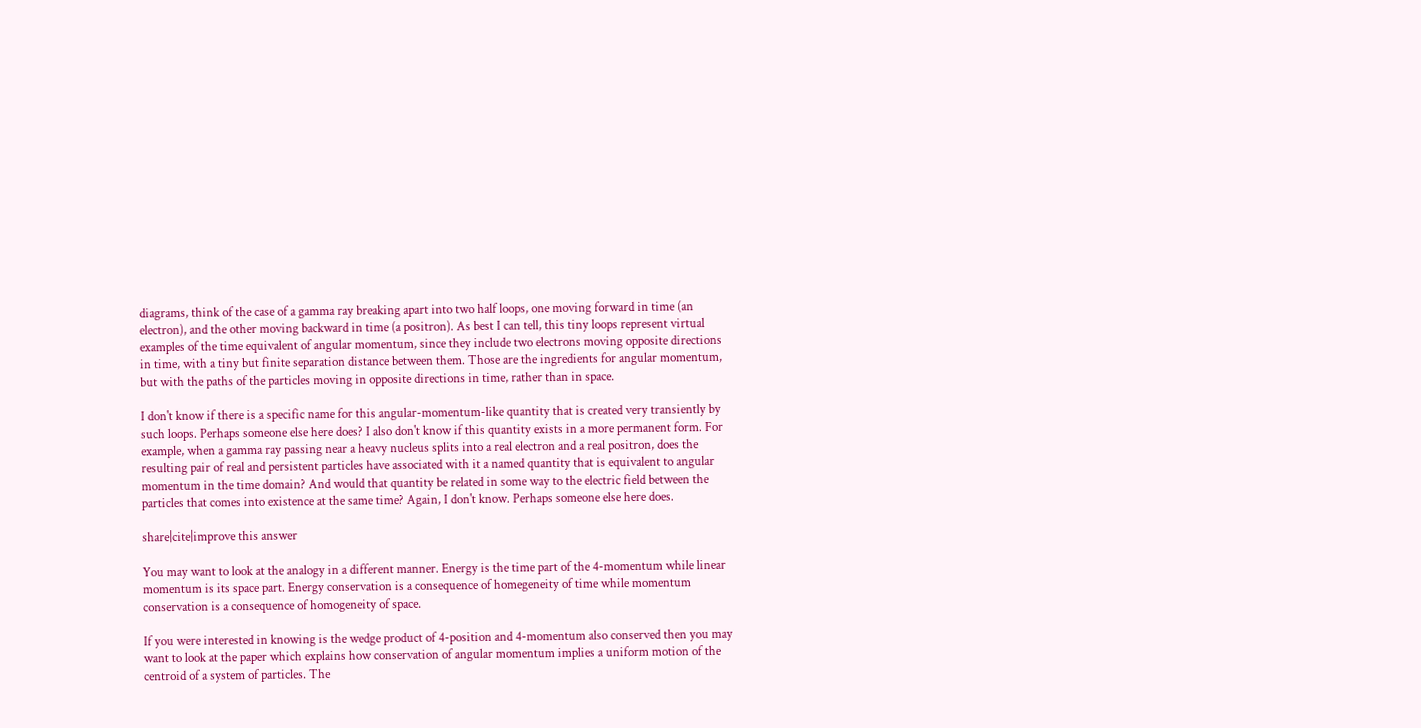diagrams, think of the case of a gamma ray breaking apart into two half loops, one moving forward in time (an electron), and the other moving backward in time (a positron). As best I can tell, this tiny loops represent virtual examples of the time equivalent of angular momentum, since they include two electrons moving opposite directions in time, with a tiny but finite separation distance between them. Those are the ingredients for angular momentum, but with the paths of the particles moving in opposite directions in time, rather than in space.

I don't know if there is a specific name for this angular-momentum-like quantity that is created very transiently by such loops. Perhaps someone else here does? I also don't know if this quantity exists in a more permanent form. For example, when a gamma ray passing near a heavy nucleus splits into a real electron and a real positron, does the resulting pair of real and persistent particles have associated with it a named quantity that is equivalent to angular momentum in the time domain? And would that quantity be related in some way to the electric field between the particles that comes into existence at the same time? Again, I don't know. Perhaps someone else here does.

share|cite|improve this answer

You may want to look at the analogy in a different manner. Energy is the time part of the 4-momentum while linear momentum is its space part. Energy conservation is a consequence of homegeneity of time while momentum conservation is a consequence of homogeneity of space.

If you were interested in knowing is the wedge product of 4-position and 4-momentum also conserved then you may want to look at the paper which explains how conservation of angular momentum implies a uniform motion of the centroid of a system of particles. The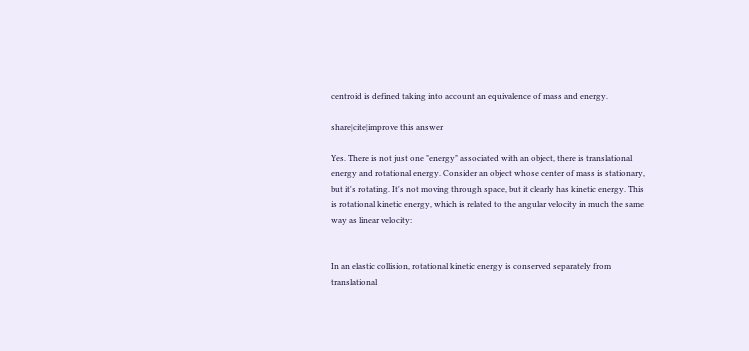centroid is defined taking into account an equivalence of mass and energy.

share|cite|improve this answer

Yes. There is not just one "energy" associated with an object, there is translational energy and rotational energy. Consider an object whose center of mass is stationary, but it's rotating. It's not moving through space, but it clearly has kinetic energy. This is rotational kinetic energy, which is related to the angular velocity in much the same way as linear velocity:


In an elastic collision, rotational kinetic energy is conserved separately from translational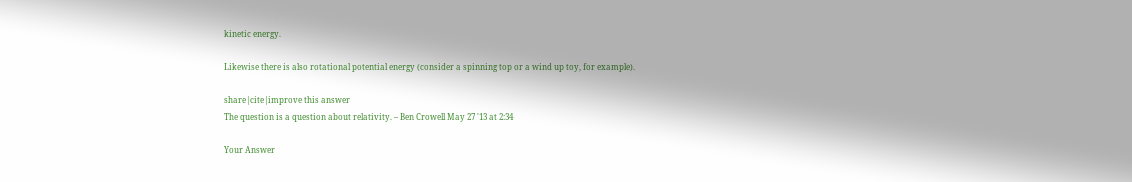kinetic energy.

Likewise there is also rotational potential energy (consider a spinning top or a wind up toy, for example).

share|cite|improve this answer
The question is a question about relativity. – Ben Crowell May 27 '13 at 2:34

Your Answer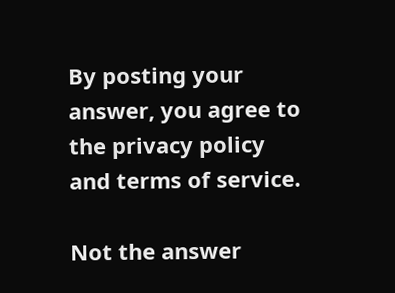By posting your answer, you agree to the privacy policy and terms of service.

Not the answer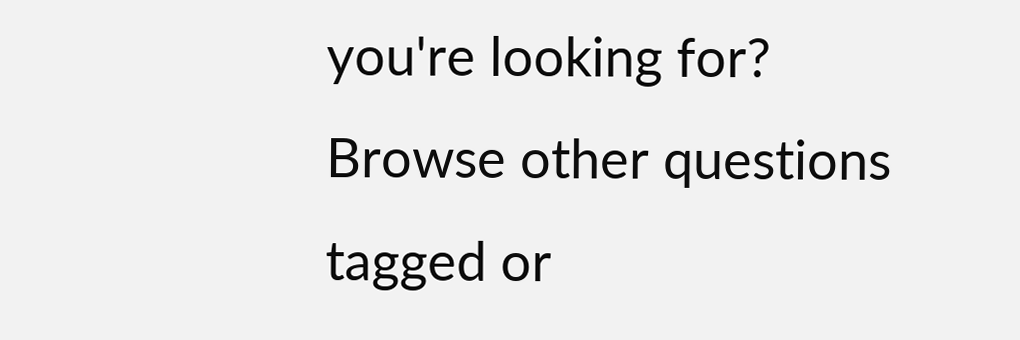you're looking for? Browse other questions tagged or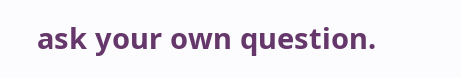ask your own question.